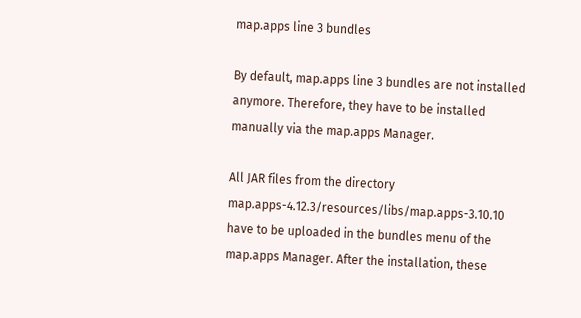map.apps line 3 bundles

By default, map.apps line 3 bundles are not installed anymore. Therefore, they have to be installed manually via the map.apps Manager.

All JAR files from the directory map.apps-4.12.3/resources/libs/map.apps-3.10.10 have to be uploaded in the bundles menu of the map.apps Manager. After the installation, these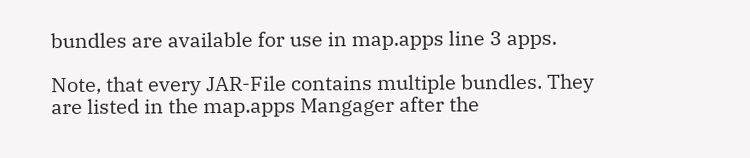bundles are available for use in map.apps line 3 apps.

Note, that every JAR-File contains multiple bundles. They are listed in the map.apps Mangager after the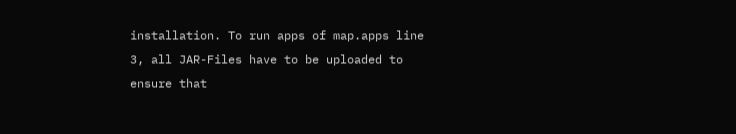installation. To run apps of map.apps line 3, all JAR-Files have to be uploaded to ensure that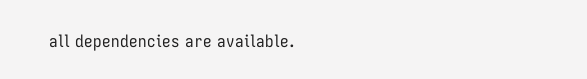all dependencies are available.